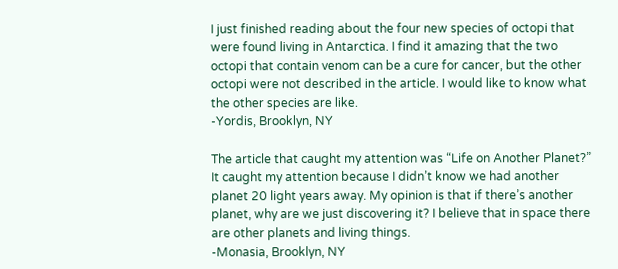I just finished reading about the four new species of octopi that were found living in Antarctica. I find it amazing that the two octopi that contain venom can be a cure for cancer, but the other octopi were not described in the article. I would like to know what the other species are like.
-Yordis, Brooklyn, NY

The article that caught my attention was “Life on Another Planet?” It caught my attention because I didn’t know we had another planet 20 light years away. My opinion is that if there’s another planet, why are we just discovering it? I believe that in space there are other planets and living things.
-Monasia, Brooklyn, NY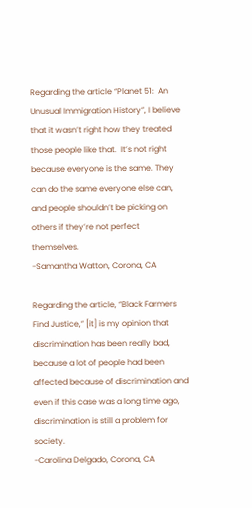Regarding the article “Planet 51:  An Unusual Immigration History”, I believe that it wasn’t right how they treated those people like that.  It’s not right because everyone is the same. They can do the same everyone else can, and people shouldn’t be picking on others if they’re not perfect themselves.
-Samantha Watton, Corona, CA

Regarding the article, “Black Farmers Find Justice,” [it] is my opinion that discrimination has been really bad, because a lot of people had been affected because of discrimination and even if this case was a long time ago, discrimination is still a problem for society.
-Carolina Delgado, Corona, CA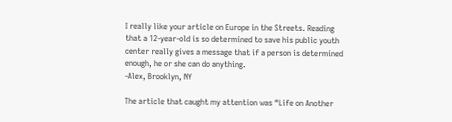I really like your article on Europe in the Streets. Reading that a 12-year-old is so determined to save his public youth center really gives a message that if a person is determined enough, he or she can do anything.
-Alex, Brooklyn, NY

The article that caught my attention was “Life on Another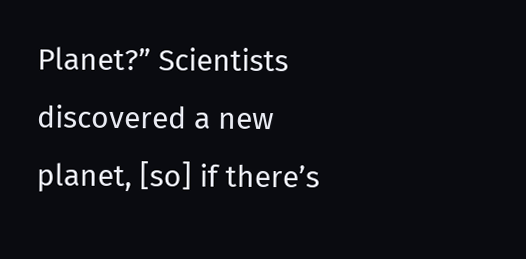Planet?” Scientists discovered a new planet, [so] if there’s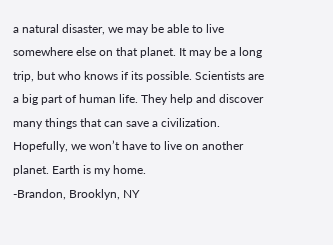a natural disaster, we may be able to live somewhere else on that planet. It may be a long trip, but who knows if its possible. Scientists are a big part of human life. They help and discover many things that can save a civilization. Hopefully, we won’t have to live on another planet. Earth is my home.
-Brandon, Brooklyn, NY